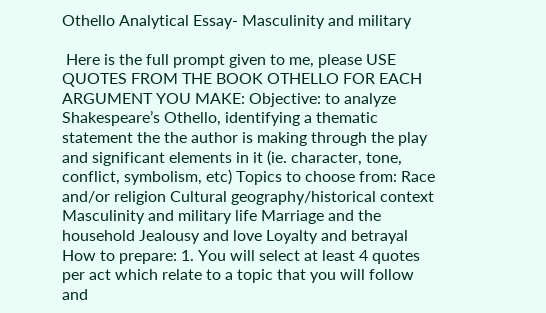Othello Analytical Essay- Masculinity and military

 Here is the full prompt given to me, please USE QUOTES FROM THE BOOK OTHELLO FOR EACH ARGUMENT YOU MAKE: Objective: to analyze Shakespeare’s Othello, identifying a thematic statement the the author is making through the play and significant elements in it (ie. character, tone, conflict, symbolism, etc) Topics to choose from: Race and/or religion Cultural geography/historical context Masculinity and military life Marriage and the household Jealousy and love Loyalty and betrayal How to prepare: 1. You will select at least 4 quotes per act which relate to a topic that you will follow and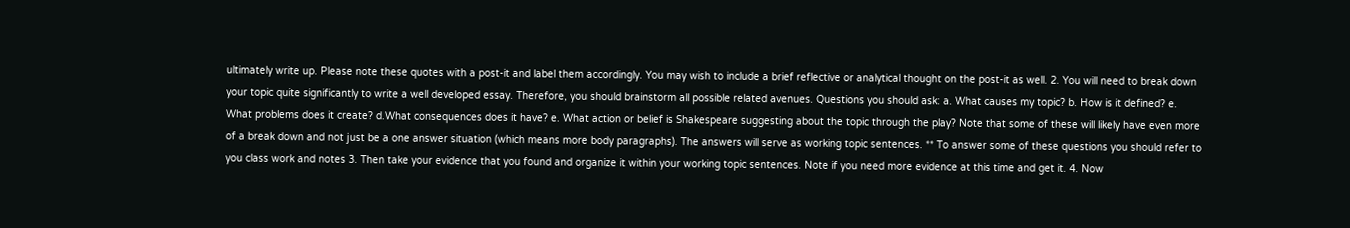ultimately write up. Please note these quotes with a post-it and label them accordingly. You may wish to include a brief reflective or analytical thought on the post-it as well. 2. You will need to break down your topic quite significantly to write a well developed essay. Therefore, you should brainstorm all possible related avenues. Questions you should ask: a. What causes my topic? b. How is it defined? e. What problems does it create? d.What consequences does it have? e. What action or belief is Shakespeare suggesting about the topic through the play? Note that some of these will likely have even more of a break down and not just be a one answer situation (which means more body paragraphs). The answers will serve as working topic sentences. ** To answer some of these questions you should refer to you class work and notes 3. Then take your evidence that you found and organize it within your working topic sentences. Note if you need more evidence at this time and get it. 4. Now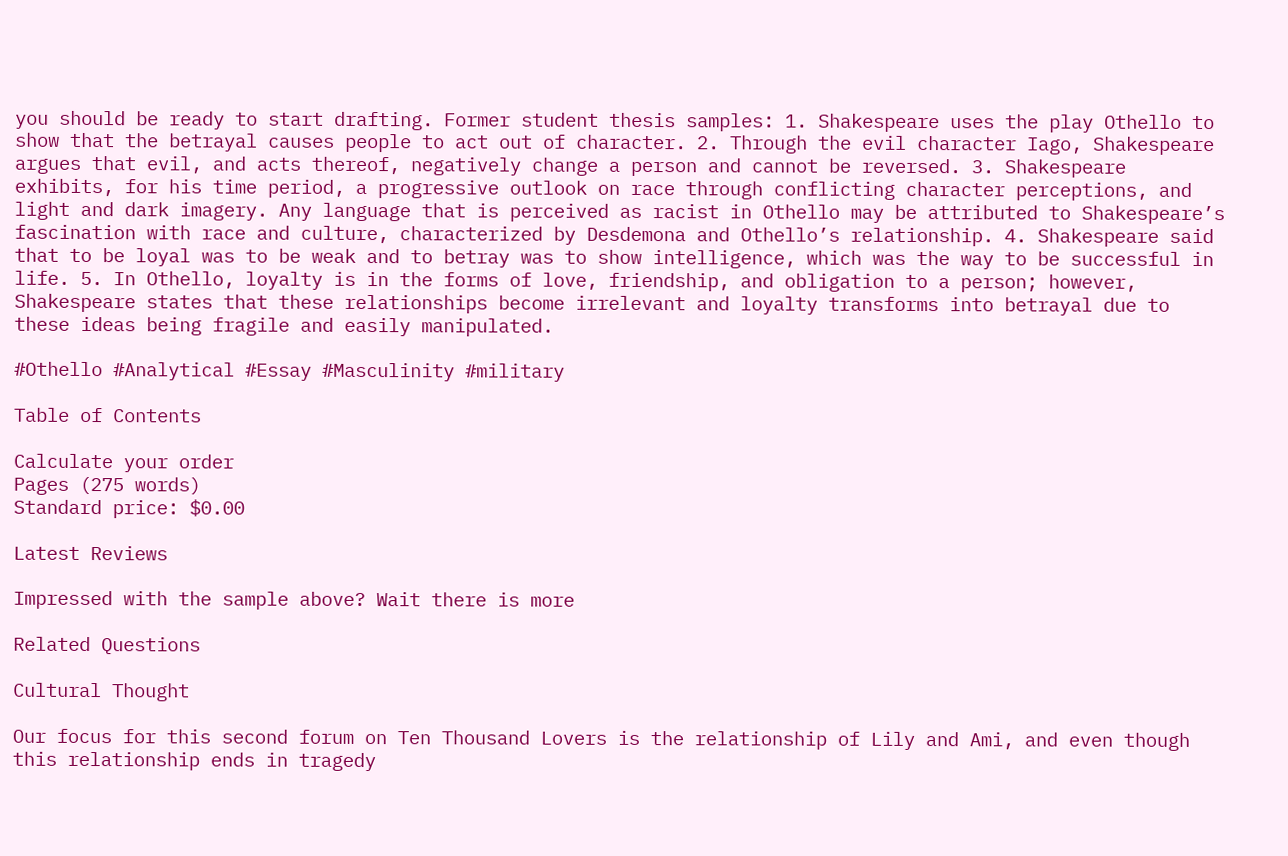you should be ready to start drafting. Former student thesis samples: 1. Shakespeare uses the play Othello to show that the betrayal causes people to act out of character. 2. Through the evil character Iago, Shakespeare argues that evil, and acts thereof, negatively change a person and cannot be reversed. 3. Shakespeare exhibits, for his time period, a progressive outlook on race through conflicting character perceptions, and light and dark imagery. Any language that is perceived as racist in Othello may be attributed to Shakespeare’s fascination with race and culture, characterized by Desdemona and Othello’s relationship. 4. Shakespeare said that to be loyal was to be weak and to betray was to show intelligence, which was the way to be successful in life. 5. In Othello, loyalty is in the forms of love, friendship, and obligation to a person; however, Shakespeare states that these relationships become irrelevant and loyalty transforms into betrayal due to these ideas being fragile and easily manipulated.

#Othello #Analytical #Essay #Masculinity #military

Table of Contents

Calculate your order
Pages (275 words)
Standard price: $0.00

Latest Reviews

Impressed with the sample above? Wait there is more

Related Questions

Cultural Thought

Our focus for this second forum on Ten Thousand Lovers is the relationship of Lily and Ami, and even though this relationship ends in tragedy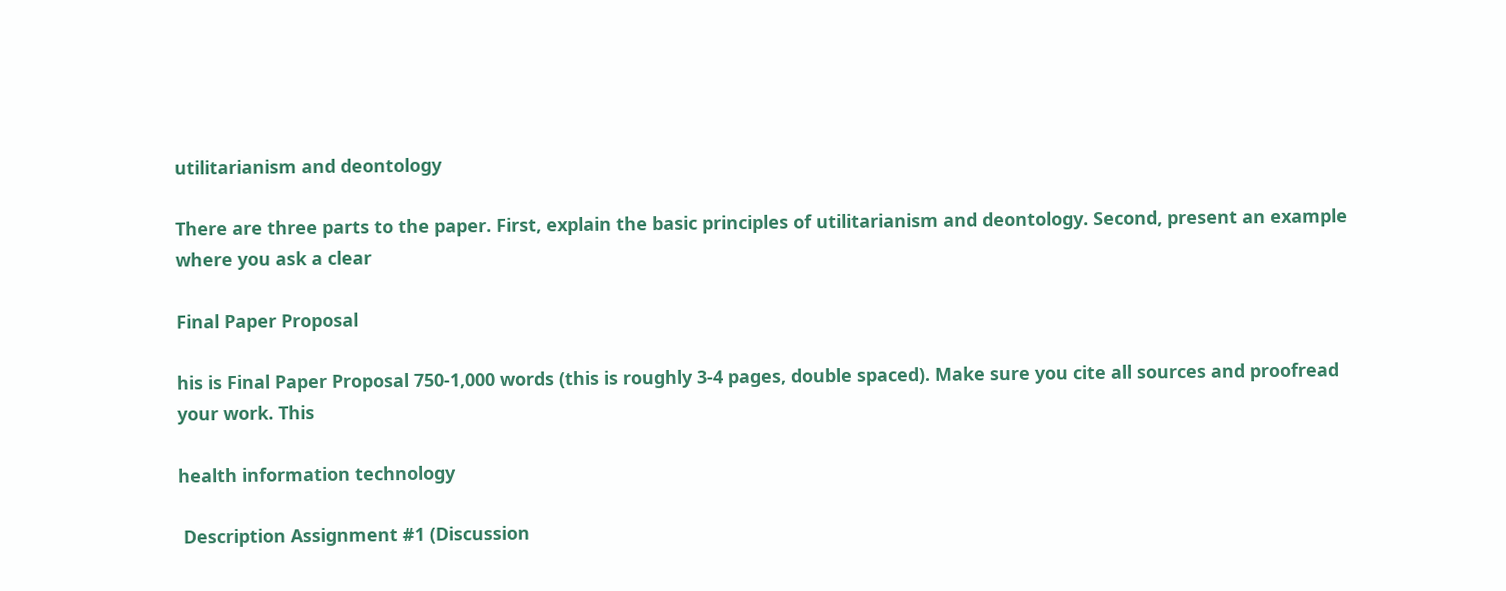utilitarianism and deontology

There are three parts to the paper. First, explain the basic principles of utilitarianism and deontology. Second, present an example where you ask a clear

Final Paper Proposal

his is Final Paper Proposal 750-1,000 words (this is roughly 3-4 pages, double spaced). Make sure you cite all sources and proofread your work. This

health information technology

 Description Assignment #1 (Discussion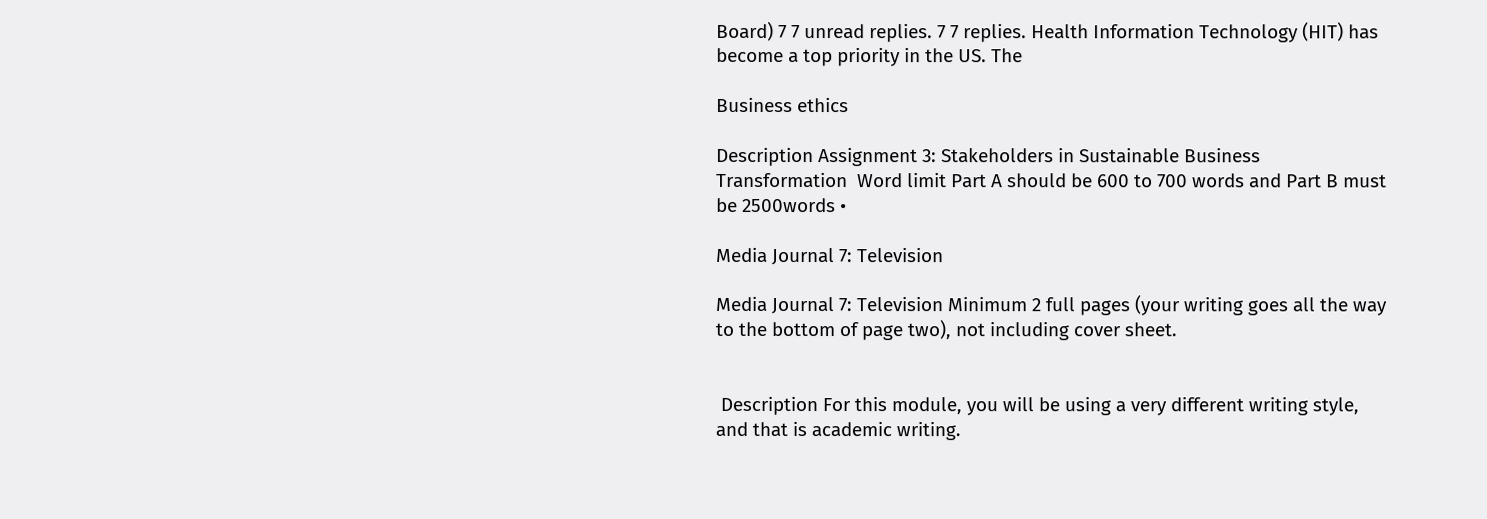Board) 7 7 unread replies. 7 7 replies. Health Information Technology (HIT) has become a top priority in the US. The

Business ethics

Description Assignment 3: Stakeholders in Sustainable Business Transformation  Word limit Part A should be 600 to 700 words and Part B must be 2500words •

Media Journal 7: Television

Media Journal 7: Television Minimum 2 full pages (your writing goes all the way to the bottom of page two), not including cover sheet.


 Description For this module, you will be using a very different writing style, and that is academic writing.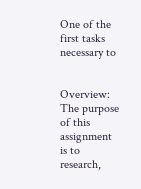One of the first tasks necessary to


Overview: The purpose of this assignment is to research,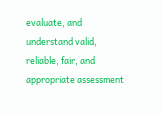evaluate, and understand valid, reliable, fair, and appropriate assessment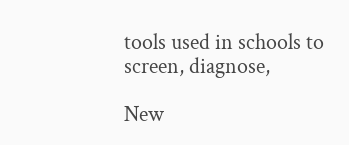tools used in schools to screen, diagnose,

New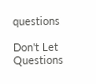questions

Don't Let Questions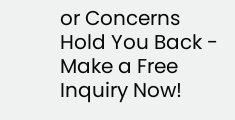or Concerns Hold You Back - Make a Free Inquiry Now!